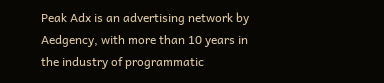Peak Adx is an advertising network by Aedgency, with more than 10 years in the industry of programmatic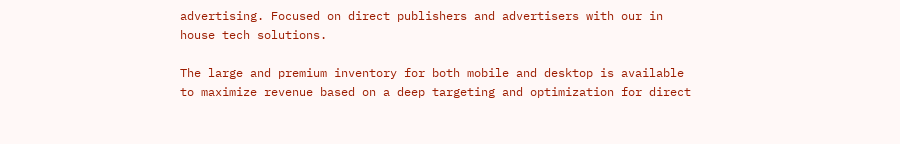advertising. Focused on direct publishers and advertisers with our in house tech solutions.

The large and premium inventory for both mobile and desktop is available to maximize revenue based on a deep targeting and optimization for direct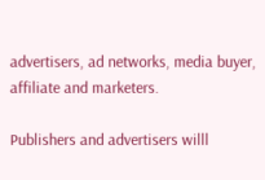advertisers, ad networks, media buyer, affiliate and marketers.

Publishers and advertisers willl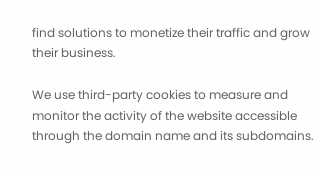find solutions to monetize their traffic and grow their business.

We use third-party cookies to measure and monitor the activity of the website accessible through the domain name and its subdomains.